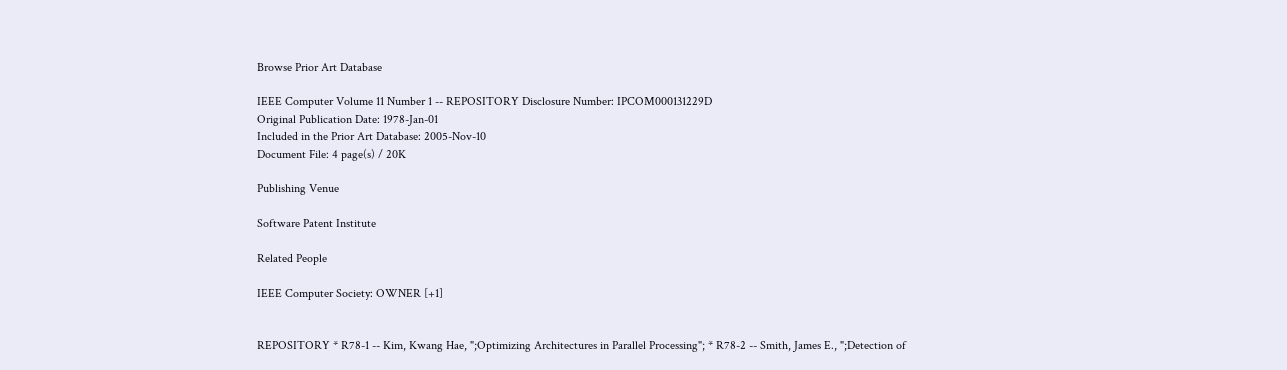Browse Prior Art Database

IEEE Computer Volume 11 Number 1 -- REPOSITORY Disclosure Number: IPCOM000131229D
Original Publication Date: 1978-Jan-01
Included in the Prior Art Database: 2005-Nov-10
Document File: 4 page(s) / 20K

Publishing Venue

Software Patent Institute

Related People

IEEE Computer Society: OWNER [+1]


REPOSITORY * R78-1 -- Kim, Kwang Hae, ";Optimizing Architectures in Parallel Processing"; * R78-2 -- Smith, James E., ";Detection of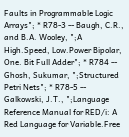Faults in Programmable Logic Arrays"; * R78-3 -- Baugh, C.R., and B.A. Wooley, ";A High.Speed, Low.Power Bipolar, One. Bit Full Adder"; * R784 -- Ghosh, Sukumar, ";Structured Petri Nets"; * R78-5 -- Galkowski, J.T., ";Language Reference Manual for RED/i: A Red Language for Variable.Free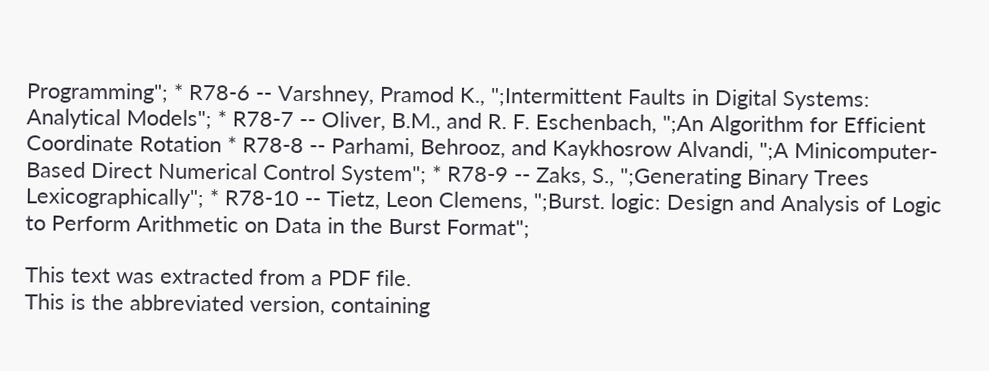Programming"; * R78-6 -- Varshney, Pramod K., ";Intermittent Faults in Digital Systems: Analytical Models"; * R78-7 -- Oliver, B.M., and R. F. Eschenbach, ";An Algorithm for Efficient Coordinate Rotation * R78-8 -- Parhami, Behrooz, and Kaykhosrow Alvandi, ";A Minicomputer-Based Direct Numerical Control System"; * R78-9 -- Zaks, S., ";Generating Binary Trees Lexicographically"; * R78-10 -- Tietz, Leon Clemens, ";Burst. logic: Design and Analysis of Logic to Perform Arithmetic on Data in the Burst Format";

This text was extracted from a PDF file.
This is the abbreviated version, containing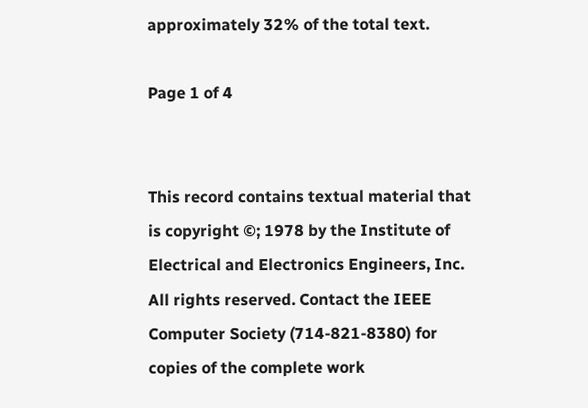approximately 32% of the total text.

Page 1 of 4


This record contains textual material that is copyright ©; 1978 by the Institute of Electrical and Electronics Engineers, Inc. All rights reserved. Contact the IEEE Computer Society (714-821-8380) for copies of the complete work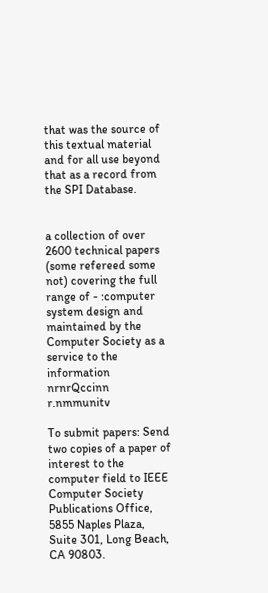that was the source of this textual material and for all use beyond that as a record from the SPI Database.


a collection of over 2600 technical papers (some refereed some not) covering the full range of - :computer system design and maintained by the Computer Society as a service to the information nrnrQccinn r.nmmunitv

To submit papers: Send two copies of a paper of interest to the computer field to IEEE Computer Society Publications Office, 5855 Naples Plaza, Suite 301, Long Beach, CA 90803.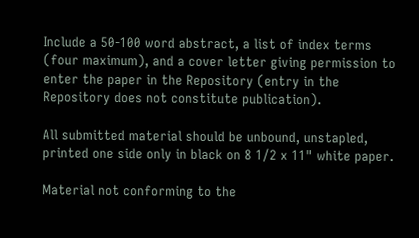Include a 50-100 word abstract, a list of index terms (four maximum), and a cover letter giving permission to enter the paper in the Repository (entry in the Repository does not constitute publication).

All submitted material should be unbound, unstapled, printed one side only in black on 8 1/2 x 11" white paper.

Material not conforming to the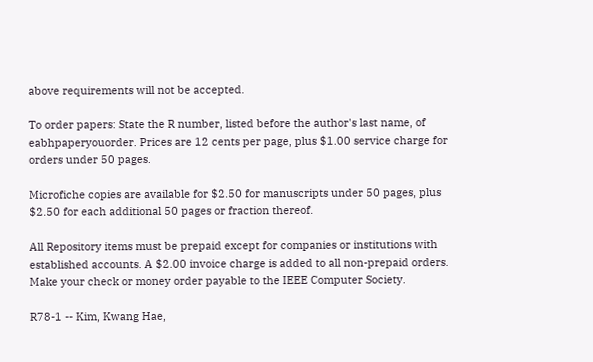above requirements will not be accepted.

To order papers: State the R number, listed before the author's last name, of eabhpaperyouorder. Prices are 12 cents per page, plus $1.00 service charge for orders under 50 pages.

Microfiche copies are available for $2.50 for manuscripts under 50 pages, plus $2.50 for each additional 50 pages or fraction thereof.

All Repository items must be prepaid except for companies or institutions with established accounts. A $2.00 invoice charge is added to all non-prepaid orders. Make your check or money order payable to the IEEE Computer Society.

R78-1 -- Kim, Kwang Hae,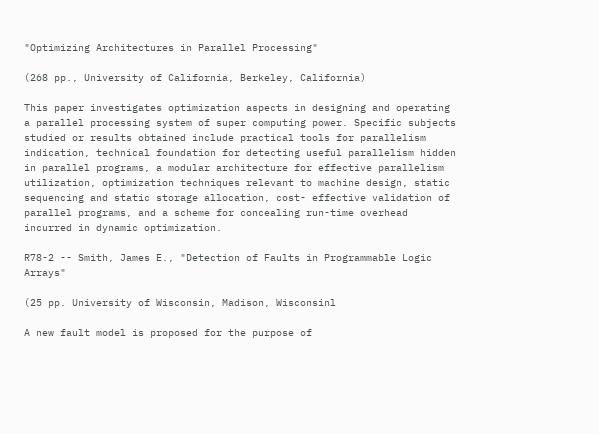"Optimizing Architectures in Parallel Processing"

(268 pp., University of California, Berkeley, California)

This paper investigates optimization aspects in designing and operating a parallel processing system of super computing power. Specific subjects studied or results obtained include practical tools for parallelism indication, technical foundation for detecting useful parallelism hidden in parallel programs, a modular architecture for effective parallelism utilization, optimization techniques relevant to machine design, static sequencing and static storage allocation, cost- effective validation of parallel programs, and a scheme for concealing run-time overhead incurred in dynamic optimization.

R78-2 -- Smith, James E., "Detection of Faults in Programmable Logic Arrays"

(25 pp. University of Wisconsin, Madison, Wisconsinl

A new fault model is proposed for the purpose of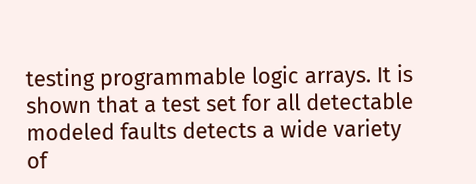testing programmable logic arrays. It is shown that a test set for all detectable modeled faults detects a wide variety of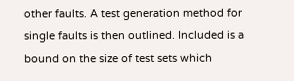other faults. A test generation method for single faults is then outlined. Included is a bound on the size of test sets which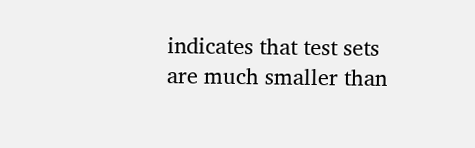indicates that test sets are much smaller than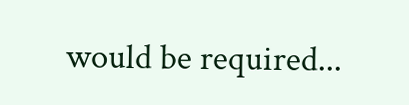would be required...